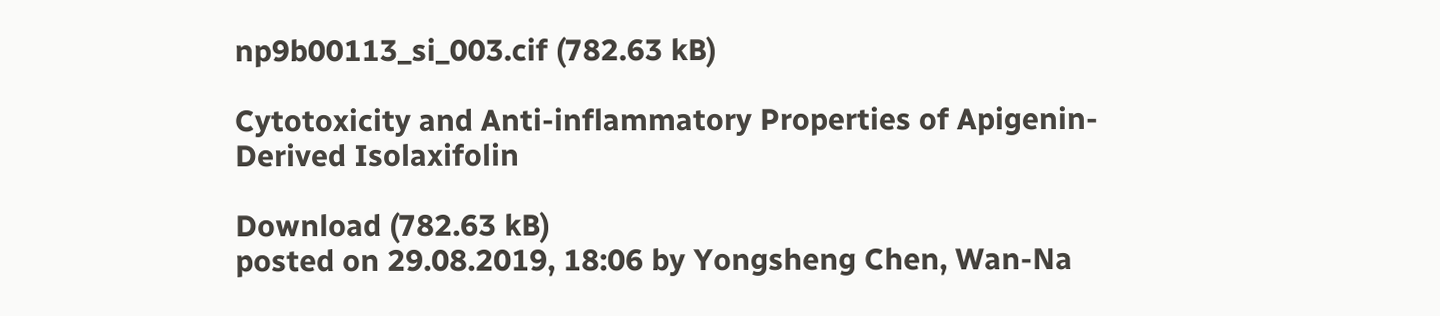np9b00113_si_003.cif (782.63 kB)

Cytotoxicity and Anti-inflammatory Properties of Apigenin-Derived Isolaxifolin

Download (782.63 kB)
posted on 29.08.2019, 18:06 by Yongsheng Chen, Wan-Na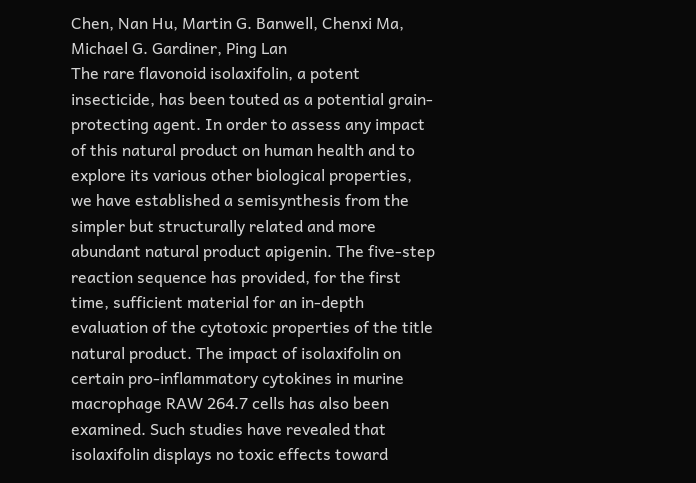Chen, Nan Hu, Martin G. Banwell, Chenxi Ma, Michael G. Gardiner, Ping Lan
The rare flavonoid isolaxifolin, a potent insecticide, has been touted as a potential grain-protecting agent. In order to assess any impact of this natural product on human health and to explore its various other biological properties, we have established a semisynthesis from the simpler but structurally related and more abundant natural product apigenin. The five-step reaction sequence has provided, for the first time, sufficient material for an in-depth evaluation of the cytotoxic properties of the title natural product. The impact of isolaxifolin on certain pro-inflammatory cytokines in murine macrophage RAW 264.7 cells has also been examined. Such studies have revealed that isolaxifolin displays no toxic effects toward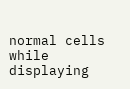normal cells while displaying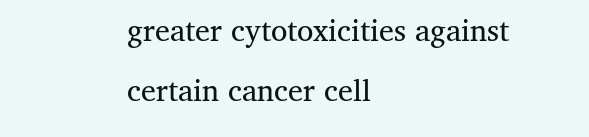greater cytotoxicities against certain cancer cell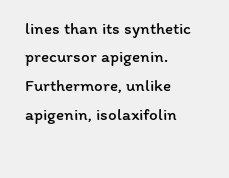lines than its synthetic precursor apigenin. Furthermore, unlike apigenin, isolaxifolin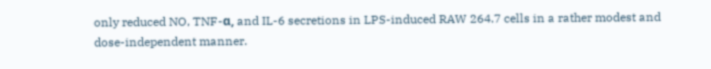only reduced NO, TNF-α, and IL-6 secretions in LPS-induced RAW 264.7 cells in a rather modest and dose-independent manner.